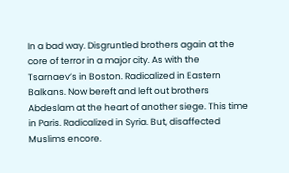In a bad way. Disgruntled brothers again at the core of terror in a major city. As with the Tsarnaev’s in Boston. Radicalized in Eastern Balkans. Now bereft and left out brothers Abdeslam at the heart of another siege. This time in Paris. Radicalized in Syria. But, disaffected Muslims encore.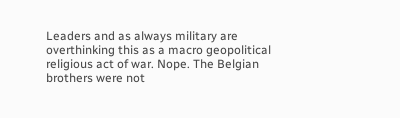Leaders and as always military are overthinking this as a macro geopolitical religious act of war. Nope. The Belgian brothers were not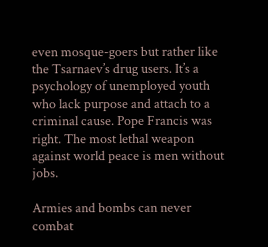even mosque-goers but rather like the Tsarnaev’s drug users. It’s a psychology of unemployed youth who lack purpose and attach to a criminal cause. Pope Francis was right. The most lethal weapon against world peace is men without jobs.

Armies and bombs can never combat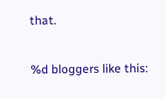that.

%d bloggers like this: